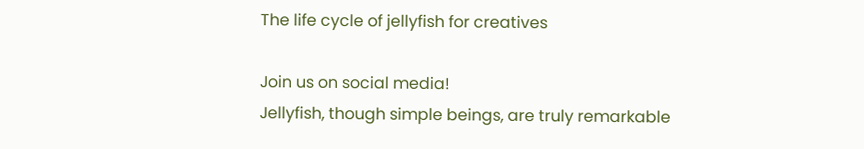The life cycle of jellyfish for creatives

Join us on social media!
Jellyfish, though simple beings, are truly remarkable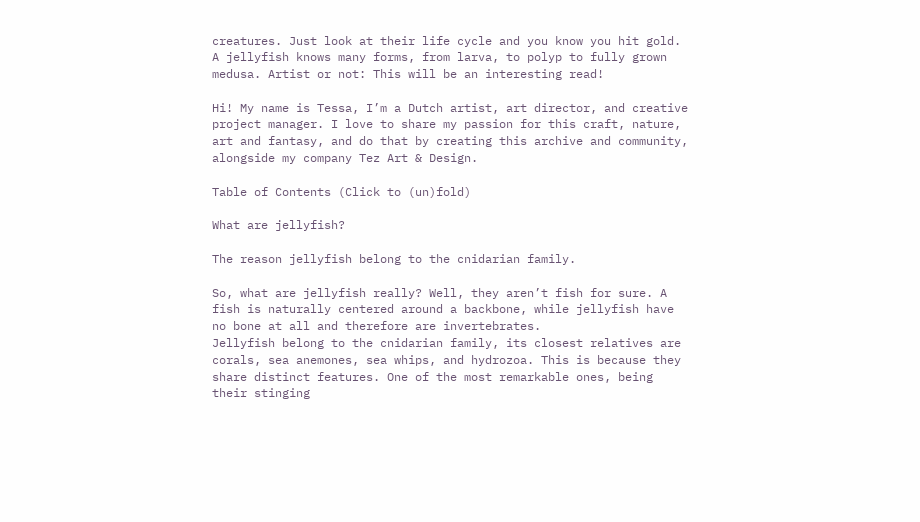creatures. Just look at their life cycle and you know you hit gold. A jellyfish knows many forms, from larva, to polyp to fully grown medusa. Artist or not: This will be an interesting read!

Hi! My name is Tessa, I’m a Dutch artist, art director, and creative project manager. I love to share my passion for this craft, nature, art and fantasy, and do that by creating this archive and community, alongside my company Tez Art & Design.

Table of Contents (Click to (un)fold)

What are jellyfish?

The reason jellyfish belong to the cnidarian family.

So, what are jellyfish really? Well, they aren’t fish for sure. A fish is naturally centered around a backbone, while jellyfish have no bone at all and therefore are invertebrates.
Jellyfish belong to the cnidarian family, its closest relatives are corals, sea anemones, sea whips, and hydrozoa. This is because they share distinct features. One of the most remarkable ones, being their stinging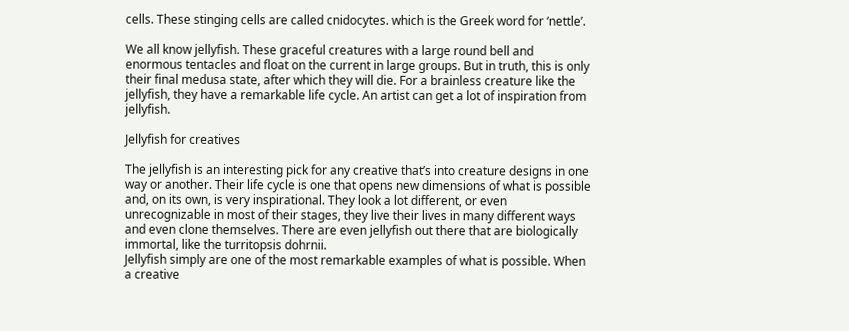cells. These stinging cells are called cnidocytes. which is the Greek word for ‘nettle’.

We all know jellyfish. These graceful creatures with a large round bell and enormous tentacles and float on the current in large groups. But in truth, this is only their final medusa state, after which they will die. For a brainless creature like the jellyfish, they have a remarkable life cycle. An artist can get a lot of inspiration from jellyfish.

Jellyfish for creatives

The jellyfish is an interesting pick for any creative that’s into creature designs in one way or another. Their life cycle is one that opens new dimensions of what is possible and, on its own, is very inspirational. They look a lot different, or even unrecognizable in most of their stages, they live their lives in many different ways and even clone themselves. There are even jellyfish out there that are biologically immortal, like the turritopsis dohrnii.
Jellyfish simply are one of the most remarkable examples of what is possible. When a creative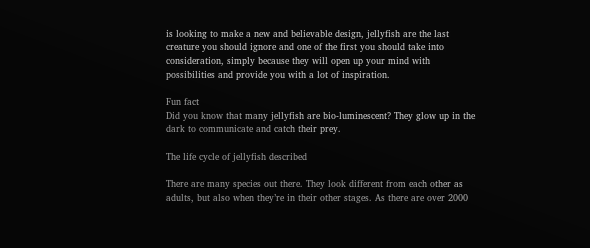is looking to make a new and believable design, jellyfish are the last creature you should ignore and one of the first you should take into consideration, simply because they will open up your mind with possibilities and provide you with a lot of inspiration.

Fun fact
Did you know that many jellyfish are bio-luminescent? They glow up in the dark to communicate and catch their prey.

The life cycle of jellyfish described

There are many species out there. They look different from each other as adults, but also when they’re in their other stages. As there are over 2000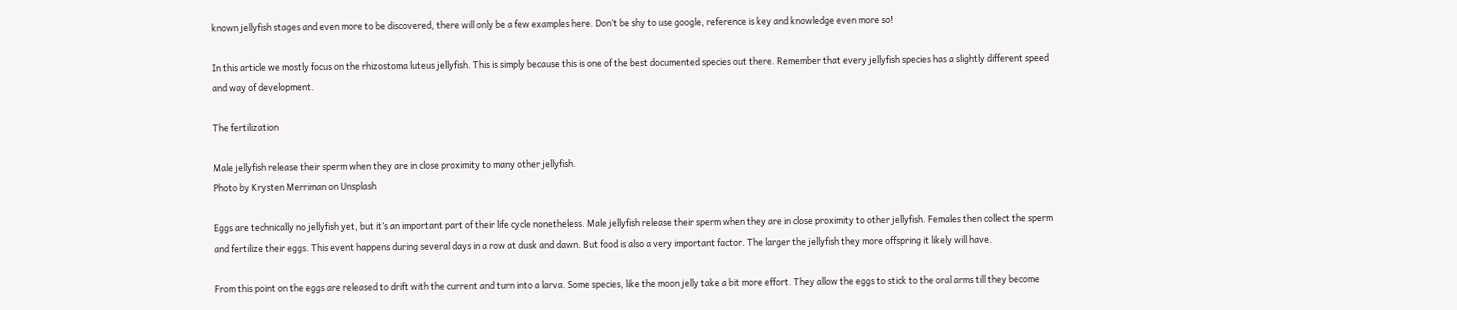known jellyfish stages and even more to be discovered, there will only be a few examples here. Don’t be shy to use google, reference is key and knowledge even more so!

In this article we mostly focus on the rhizostoma luteus jellyfish. This is simply because this is one of the best documented species out there. Remember that every jellyfish species has a slightly different speed and way of development.

The fertilization

Male jellyfish release their sperm when they are in close proximity to many other jellyfish.
Photo by Krysten Merriman on Unsplash

Eggs are technically no jellyfish yet, but it’s an important part of their life cycle nonetheless. Male jellyfish release their sperm when they are in close proximity to other jellyfish. Females then collect the sperm and fertilize their eggs. This event happens during several days in a row at dusk and dawn. But food is also a very important factor. The larger the jellyfish they more offspring it likely will have.

From this point on the eggs are released to drift with the current and turn into a larva. Some species, like the moon jelly take a bit more effort. They allow the eggs to stick to the oral arms till they become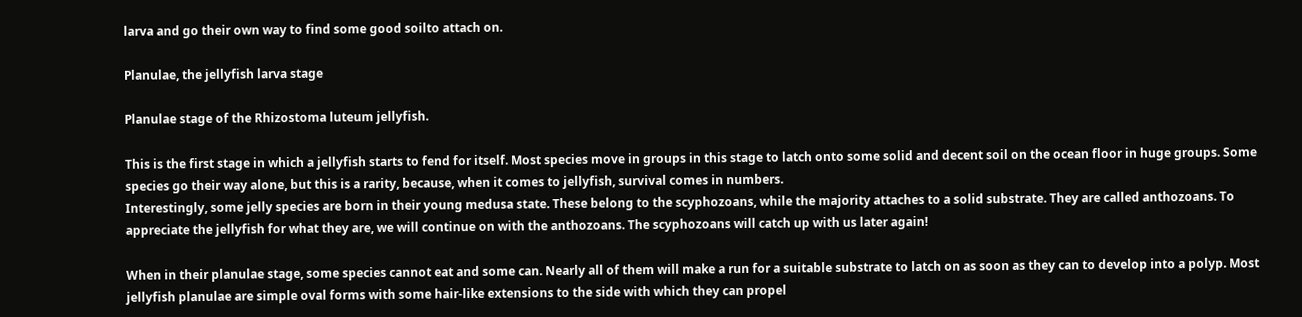larva and go their own way to find some good soilto attach on.

Planulae, the jellyfish larva stage

Planulae stage of the Rhizostoma luteum jellyfish.

This is the first stage in which a jellyfish starts to fend for itself. Most species move in groups in this stage to latch onto some solid and decent soil on the ocean floor in huge groups. Some species go their way alone, but this is a rarity, because, when it comes to jellyfish, survival comes in numbers.
Interestingly, some jelly species are born in their young medusa state. These belong to the scyphozoans, while the majority attaches to a solid substrate. They are called anthozoans. To appreciate the jellyfish for what they are, we will continue on with the anthozoans. The scyphozoans will catch up with us later again!

When in their planulae stage, some species cannot eat and some can. Nearly all of them will make a run for a suitable substrate to latch on as soon as they can to develop into a polyp. Most jellyfish planulae are simple oval forms with some hair-like extensions to the side with which they can propel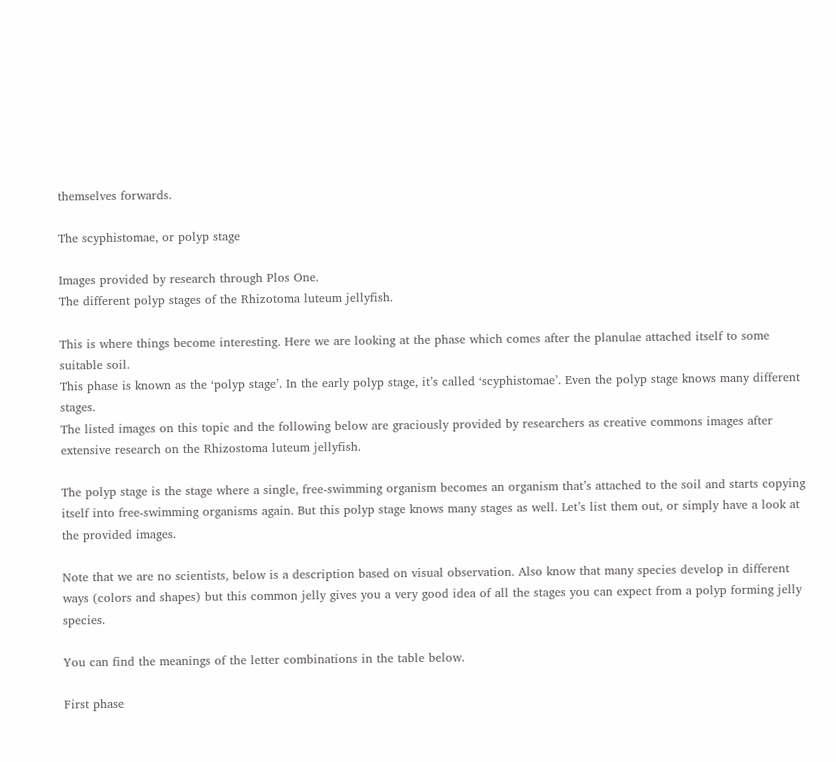themselves forwards.

The scyphistomae, or polyp stage

Images provided by research through Plos One.
The different polyp stages of the Rhizotoma luteum jellyfish.

This is where things become interesting. Here we are looking at the phase which comes after the planulae attached itself to some suitable soil.
This phase is known as the ‘polyp stage’. In the early polyp stage, it’s called ‘scyphistomae’. Even the polyp stage knows many different stages.
The listed images on this topic and the following below are graciously provided by researchers as creative commons images after extensive research on the Rhizostoma luteum jellyfish.

The polyp stage is the stage where a single, free-swimming organism becomes an organism that’s attached to the soil and starts copying itself into free-swimming organisms again. But this polyp stage knows many stages as well. Let’s list them out, or simply have a look at the provided images.

Note that we are no scientists, below is a description based on visual observation. Also know that many species develop in different ways (colors and shapes) but this common jelly gives you a very good idea of all the stages you can expect from a polyp forming jelly species.

You can find the meanings of the letter combinations in the table below.

First phase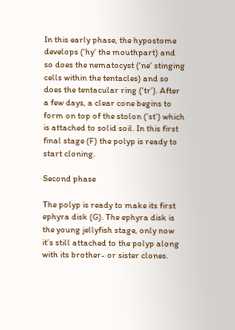In this early phase, the hypostome develops (‘hy‘ the mouthpart) and so does the nematocyst (‘ne‘ stinging cells within the tentacles) and so does the tentacular ring (‘tr’). After a few days, a clear cone begins to form on top of the stolon (‘st‘) which is attached to solid soil. In this first final stage (F) the polyp is ready to start cloning.

Second phase

The polyp is ready to make its first ephyra disk (G). The ephyra disk is the young jellyfish stage, only now it’s still attached to the polyp along with its brother- or sister clones.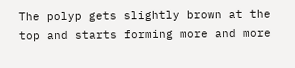The polyp gets slightly brown at the top and starts forming more and more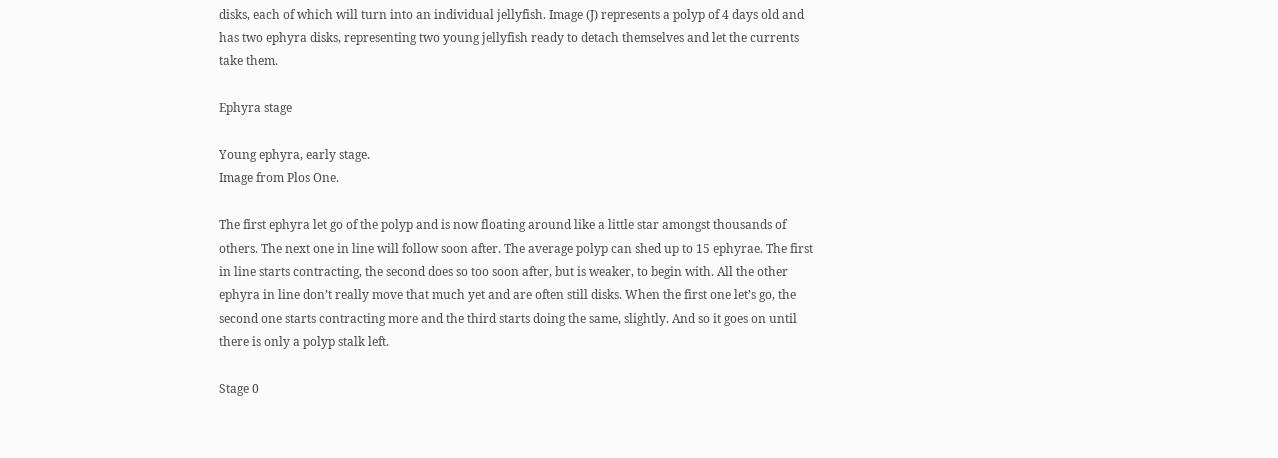disks, each of which will turn into an individual jellyfish. Image (J) represents a polyp of 4 days old and has two ephyra disks, representing two young jellyfish ready to detach themselves and let the currents take them.

Ephyra stage

Young ephyra, early stage.
Image from Plos One.

The first ephyra let go of the polyp and is now floating around like a little star amongst thousands of others. The next one in line will follow soon after. The average polyp can shed up to 15 ephyrae. The first in line starts contracting, the second does so too soon after, but is weaker, to begin with. All the other ephyra in line don’t really move that much yet and are often still disks. When the first one let’s go, the second one starts contracting more and the third starts doing the same, slightly. And so it goes on until there is only a polyp stalk left.

Stage 0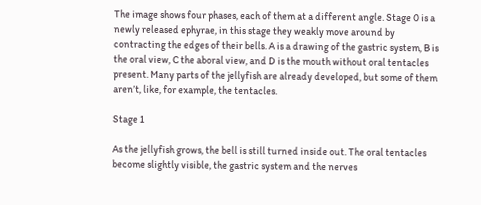The image shows four phases, each of them at a different angle. Stage 0 is a newly released ephyrae, in this stage they weakly move around by contracting the edges of their bells. A is a drawing of the gastric system, B is the oral view, C the aboral view, and D is the mouth without oral tentacles present. Many parts of the jellyfish are already developed, but some of them aren’t, like, for example, the tentacles.

Stage 1

As the jellyfish grows, the bell is still turned inside out. The oral tentacles become slightly visible, the gastric system and the nerves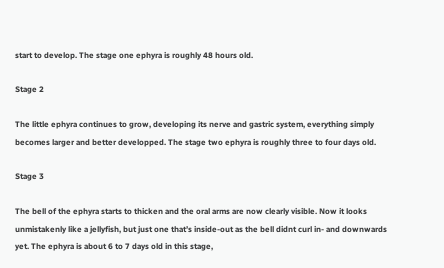start to develop. The stage one ephyra is roughly 48 hours old.

Stage 2

The little ephyra continues to grow, developing its nerve and gastric system, everything simply becomes larger and better developped. The stage two ephyra is roughly three to four days old.

Stage 3

The bell of the ephyra starts to thicken and the oral arms are now clearly visible. Now it looks unmistakenly like a jellyfish, but just one that’s inside-out as the bell didnt curl in- and downwards yet. The ephyra is about 6 to 7 days old in this stage,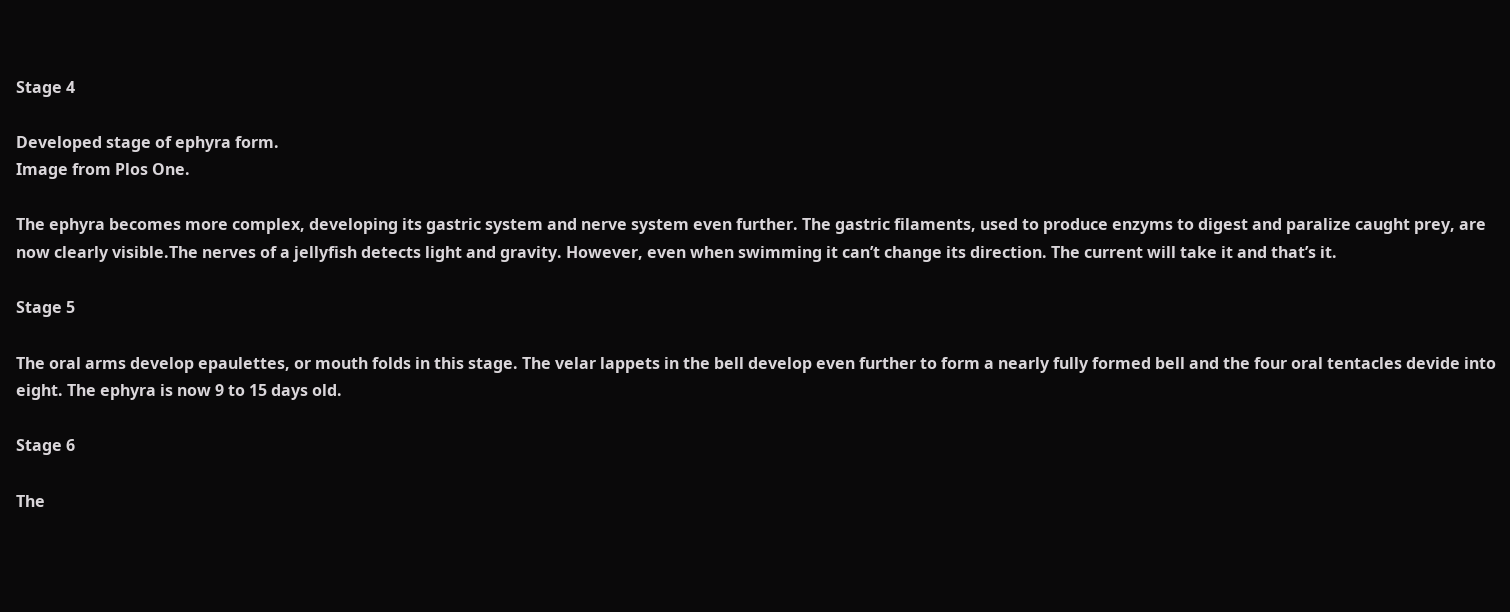Stage 4

Developed stage of ephyra form.
Image from Plos One.

The ephyra becomes more complex, developing its gastric system and nerve system even further. The gastric filaments, used to produce enzyms to digest and paralize caught prey, are now clearly visible.The nerves of a jellyfish detects light and gravity. However, even when swimming it can’t change its direction. The current will take it and that’s it.

Stage 5

The oral arms develop epaulettes, or mouth folds in this stage. The velar lappets in the bell develop even further to form a nearly fully formed bell and the four oral tentacles devide into eight. The ephyra is now 9 to 15 days old.

Stage 6

The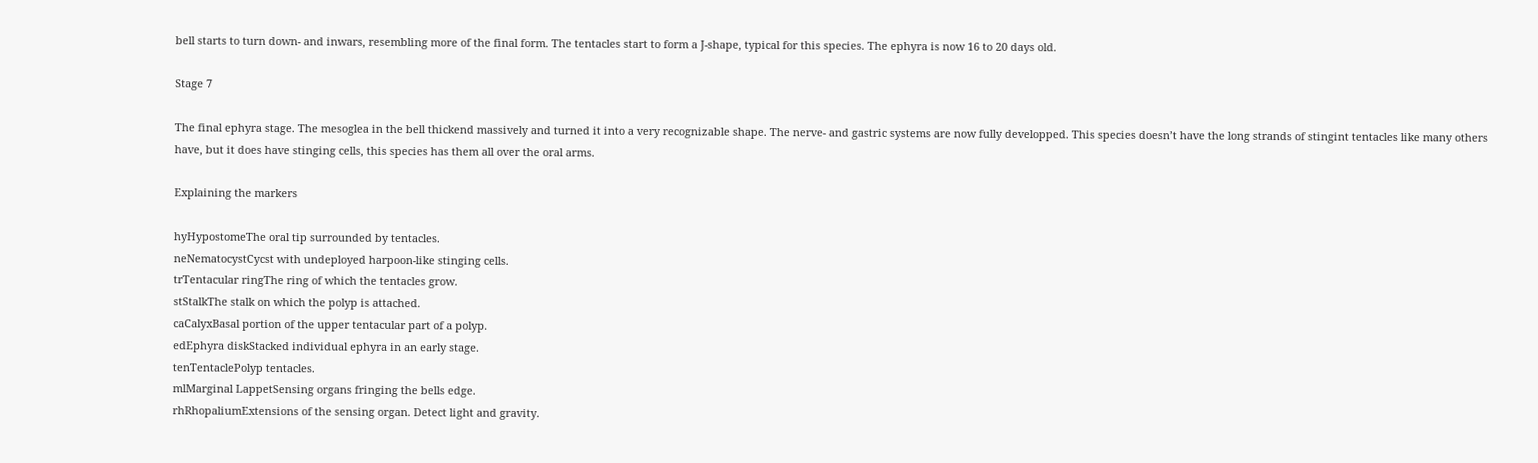bell starts to turn down- and inwars, resembling more of the final form. The tentacles start to form a J-shape, typical for this species. The ephyra is now 16 to 20 days old.

Stage 7

The final ephyra stage. The mesoglea in the bell thickend massively and turned it into a very recognizable shape. The nerve- and gastric systems are now fully developped. This species doesn’t have the long strands of stingint tentacles like many others have, but it does have stinging cells, this species has them all over the oral arms.

Explaining the markers

hyHypostomeThe oral tip surrounded by tentacles.
neNematocystCycst with undeployed harpoon-like stinging cells.
trTentacular ringThe ring of which the tentacles grow.
stStalkThe stalk on which the polyp is attached.
caCalyxBasal portion of the upper tentacular part of a polyp.
edEphyra diskStacked individual ephyra in an early stage.
tenTentaclePolyp tentacles.
mlMarginal LappetSensing organs fringing the bells edge.
rhRhopaliumExtensions of the sensing organ. Detect light and gravity.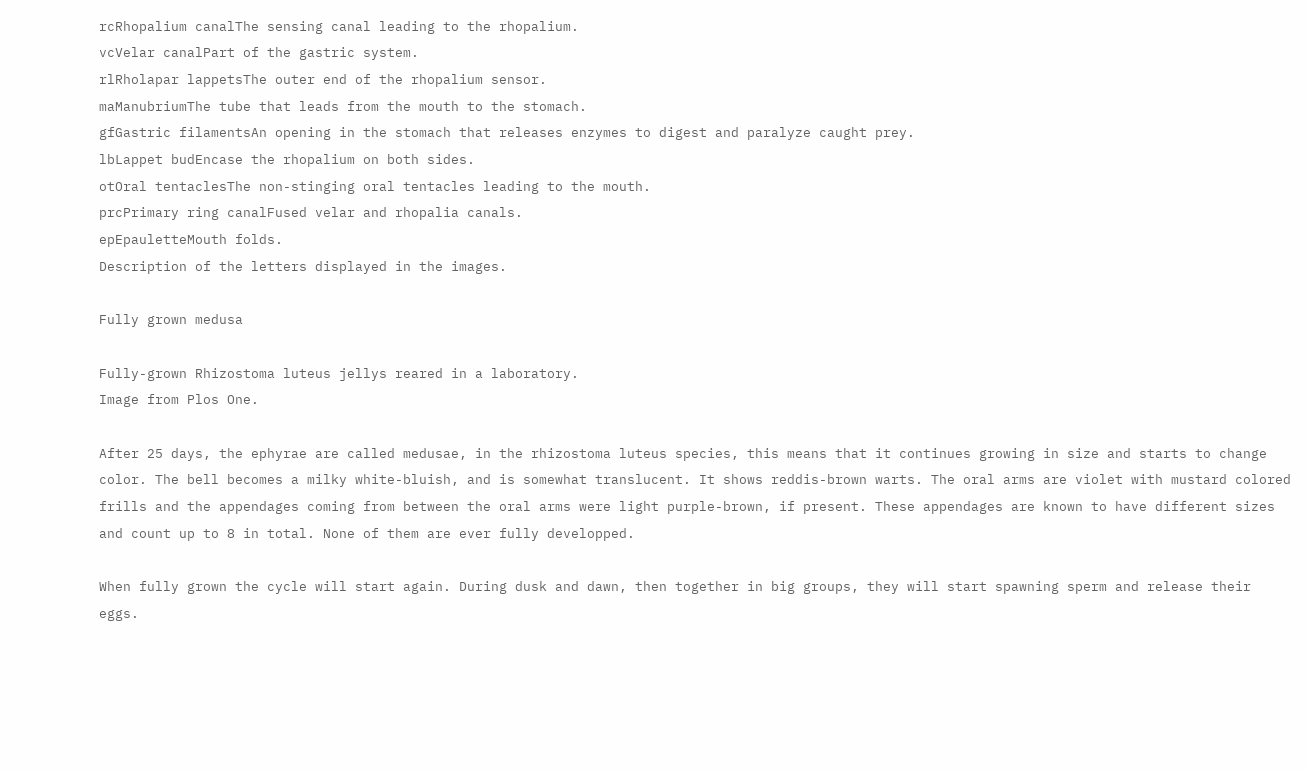rcRhopalium canalThe sensing canal leading to the rhopalium.
vcVelar canalPart of the gastric system.
rlRholapar lappetsThe outer end of the rhopalium sensor.
maManubriumThe tube that leads from the mouth to the stomach.
gfGastric filamentsAn opening in the stomach that releases enzymes to digest and paralyze caught prey.
lbLappet budEncase the rhopalium on both sides.
otOral tentaclesThe non-stinging oral tentacles leading to the mouth.
prcPrimary ring canalFused velar and rhopalia canals.
epEpauletteMouth folds.
Description of the letters displayed in the images.

Fully grown medusa

Fully-grown Rhizostoma luteus jellys reared in a laboratory.
Image from Plos One.

After 25 days, the ephyrae are called medusae, in the rhizostoma luteus species, this means that it continues growing in size and starts to change color. The bell becomes a milky white-bluish, and is somewhat translucent. It shows reddis-brown warts. The oral arms are violet with mustard colored frills and the appendages coming from between the oral arms were light purple-brown, if present. These appendages are known to have different sizes and count up to 8 in total. None of them are ever fully developped.

When fully grown the cycle will start again. During dusk and dawn, then together in big groups, they will start spawning sperm and release their eggs.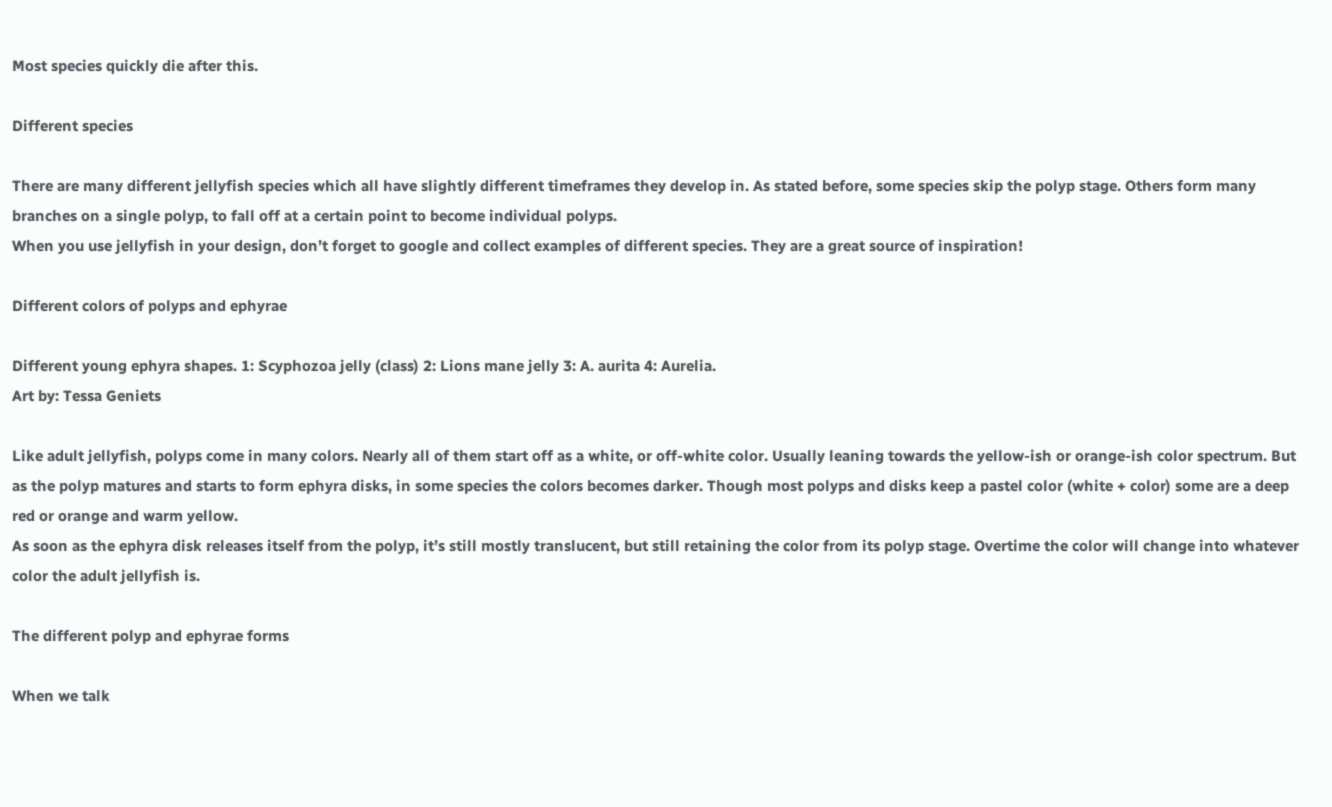Most species quickly die after this.

Different species

There are many different jellyfish species which all have slightly different timeframes they develop in. As stated before, some species skip the polyp stage. Others form many branches on a single polyp, to fall off at a certain point to become individual polyps.
When you use jellyfish in your design, don’t forget to google and collect examples of different species. They are a great source of inspiration!

Different colors of polyps and ephyrae

Different young ephyra shapes. 1: Scyphozoa jelly (class) 2: Lions mane jelly 3: A. aurita 4: Aurelia.
Art by: Tessa Geniets

Like adult jellyfish, polyps come in many colors. Nearly all of them start off as a white, or off-white color. Usually leaning towards the yellow-ish or orange-ish color spectrum. But as the polyp matures and starts to form ephyra disks, in some species the colors becomes darker. Though most polyps and disks keep a pastel color (white + color) some are a deep red or orange and warm yellow.
As soon as the ephyra disk releases itself from the polyp, it’s still mostly translucent, but still retaining the color from its polyp stage. Overtime the color will change into whatever color the adult jellyfish is.

The different polyp and ephyrae forms

When we talk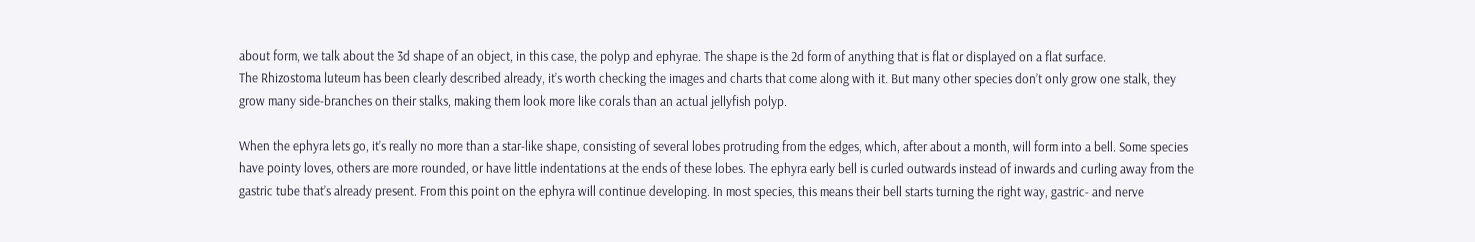about form, we talk about the 3d shape of an object, in this case, the polyp and ephyrae. The shape is the 2d form of anything that is flat or displayed on a flat surface.
The Rhizostoma luteum has been clearly described already, it’s worth checking the images and charts that come along with it. But many other species don’t only grow one stalk, they grow many side-branches on their stalks, making them look more like corals than an actual jellyfish polyp.

When the ephyra lets go, it’s really no more than a star-like shape, consisting of several lobes protruding from the edges, which, after about a month, will form into a bell. Some species have pointy loves, others are more rounded, or have little indentations at the ends of these lobes. The ephyra early bell is curled outwards instead of inwards and curling away from the gastric tube that’s already present. From this point on the ephyra will continue developing. In most species, this means their bell starts turning the right way, gastric- and nerve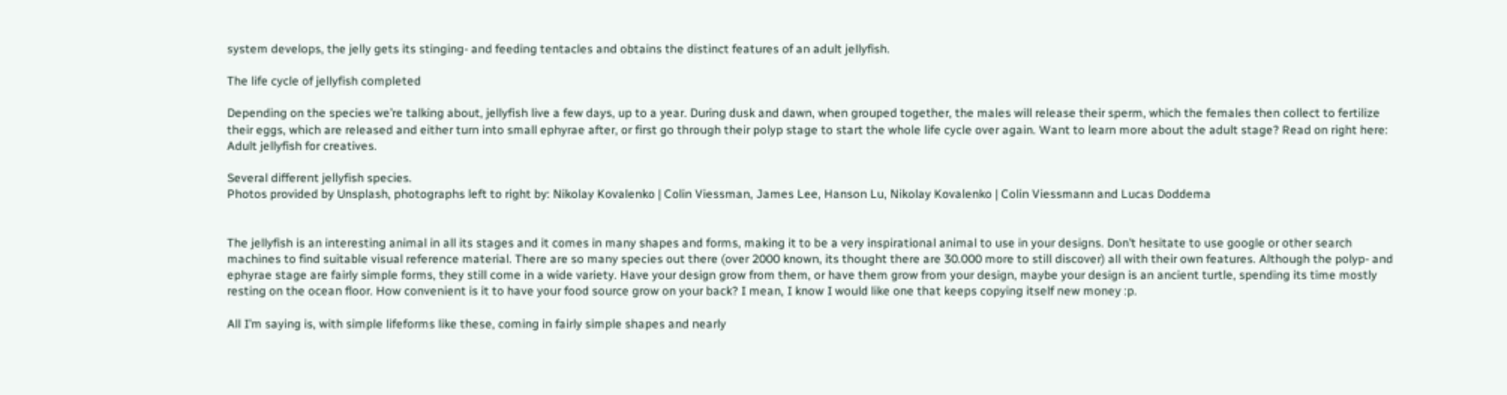system develops, the jelly gets its stinging- and feeding tentacles and obtains the distinct features of an adult jellyfish.

The life cycle of jellyfish completed

Depending on the species we’re talking about, jellyfish live a few days, up to a year. During dusk and dawn, when grouped together, the males will release their sperm, which the females then collect to fertilize their eggs, which are released and either turn into small ephyrae after, or first go through their polyp stage to start the whole life cycle over again. Want to learn more about the adult stage? Read on right here: Adult jellyfish for creatives.

Several different jellyfish species.
Photos provided by Unsplash, photographs left to right by: Nikolay Kovalenko | Colin Viessman, James Lee, Hanson Lu, Nikolay Kovalenko | Colin Viessmann and Lucas Doddema


The jellyfish is an interesting animal in all its stages and it comes in many shapes and forms, making it to be a very inspirational animal to use in your designs. Don’t hesitate to use google or other search machines to find suitable visual reference material. There are so many species out there (over 2000 known, its thought there are 30.000 more to still discover) all with their own features. Although the polyp- and ephyrae stage are fairly simple forms, they still come in a wide variety. Have your design grow from them, or have them grow from your design, maybe your design is an ancient turtle, spending its time mostly resting on the ocean floor. How convenient is it to have your food source grow on your back? I mean, I know I would like one that keeps copying itself new money :p.

All I’m saying is, with simple lifeforms like these, coming in fairly simple shapes and nearly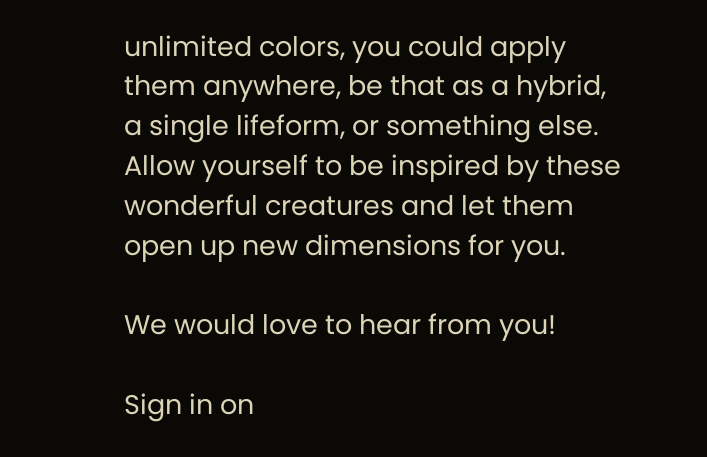unlimited colors, you could apply them anywhere, be that as a hybrid, a single lifeform, or something else. Allow yourself to be inspired by these wonderful creatures and let them open up new dimensions for you.

We would love to hear from you!

Sign in on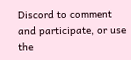Discord to comment and participate, or use the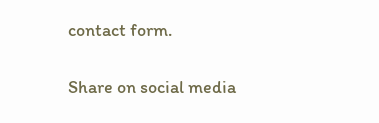contact form.

Share on social media